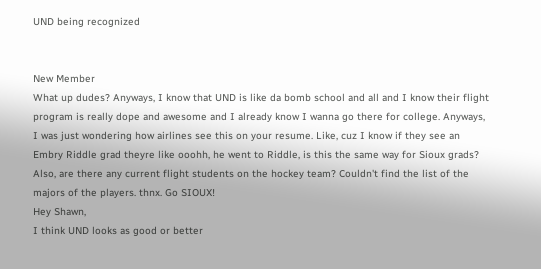UND being recognized


New Member
What up dudes? Anyways, I know that UND is like da bomb school and all and I know their flight program is really dope and awesome and I already know I wanna go there for college. Anyways, I was just wondering how airlines see this on your resume. Like, cuz I know if they see an Embry Riddle grad theyre like ooohh, he went to Riddle, is this the same way for Sioux grads? Also, are there any current flight students on the hockey team? Couldn't find the list of the majors of the players. thnx. Go SIOUX!
Hey Shawn,
I think UND looks as good or better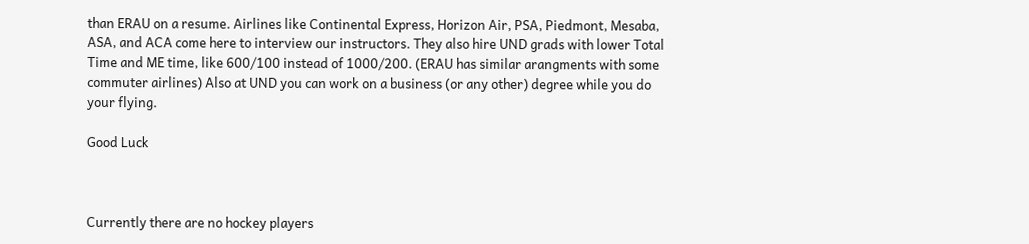than ERAU on a resume. Airlines like Continental Express, Horizon Air, PSA, Piedmont, Mesaba, ASA, and ACA come here to interview our instructors. They also hire UND grads with lower Total Time and ME time, like 600/100 instead of 1000/200. (ERAU has similar arangments with some commuter airlines) Also at UND you can work on a business (or any other) degree while you do your flying.

Good Luck



Currently there are no hockey players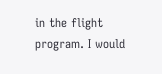in the flight program. I would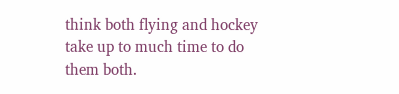think both flying and hockey take up to much time to do them both.